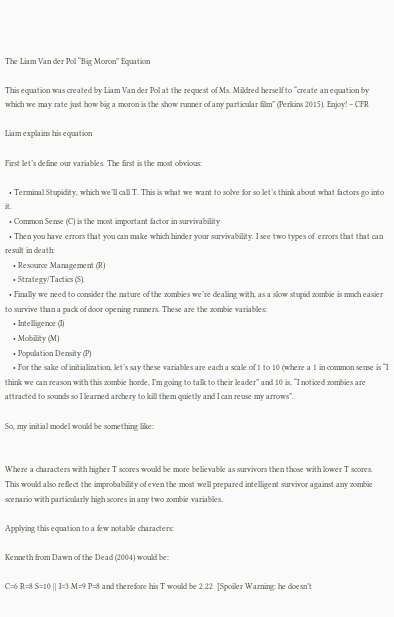The Liam Van der Pol “Big Moron” Equation

This equation was created by Liam Van der Pol at the request of Ms. Mildred herself to “create an equation by which we may rate just how big a moron is the show runner of any particular film” (Perkins 2015). Enjoy! – CFR

Liam explains his equation

First let’s define our variables. The first is the most obvious:

  • Terminal Stupidity, which we’ll call T. This is what we want to solve for so let’s think about what factors go into it.
  • Common Sense (C) is the most important factor in survivability
  • Then you have errors that you can make which hinder your survivability. I see two types of  errors that that can result in death:
    • Resource Management (R)
    • Strategy/Tactics (S).
  • Finally we need to consider the nature of the zombies we’re dealing with, as a slow stupid zombie is much easier to survive than a pack of door opening runners. These are the zombie variables:
    • Intelligence (I)
    • Mobility (M)
    • Population Density (P)
    • For the sake of initialization, let’s say these variables are each a scale of 1 to 10 (where a 1 in common sense is “I think we can reason with this zombie horde, I’m going to talk to their leader” and 10 is, “I noticed zombies are attracted to sounds so I learned archery to kill them quietly and I can reuse my arrows”.

So, my initial model would be something like:


Where a characters with higher T scores would be more believable as survivors then those with lower T scores.  This would also reflect the improbability of even the most well prepared intelligent survivor against any zombie scenario with particularly high scores in any two zombie variables.

Applying this equation to a few notable characters:

Kenneth from Dawn of the Dead (2004) would be:

C=6 R=8 S=10 || I=3 M=9 P=8 and therefore his T would be 2.22  [Spoiler Warning: he doesn’t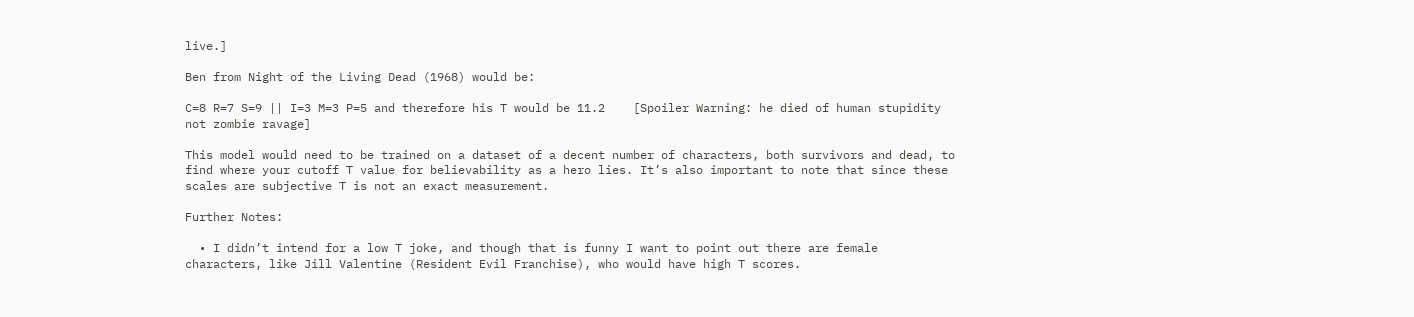live.]

Ben from Night of the Living Dead (1968) would be:

C=8 R=7 S=9 || I=3 M=3 P=5 and therefore his T would be 11.2    [Spoiler Warning: he died of human stupidity not zombie ravage]

This model would need to be trained on a dataset of a decent number of characters, both survivors and dead, to find where your cutoff T value for believability as a hero lies. It’s also important to note that since these scales are subjective T is not an exact measurement.

Further Notes:

  • I didn’t intend for a low T joke, and though that is funny I want to point out there are female characters, like Jill Valentine (Resident Evil Franchise), who would have high T scores.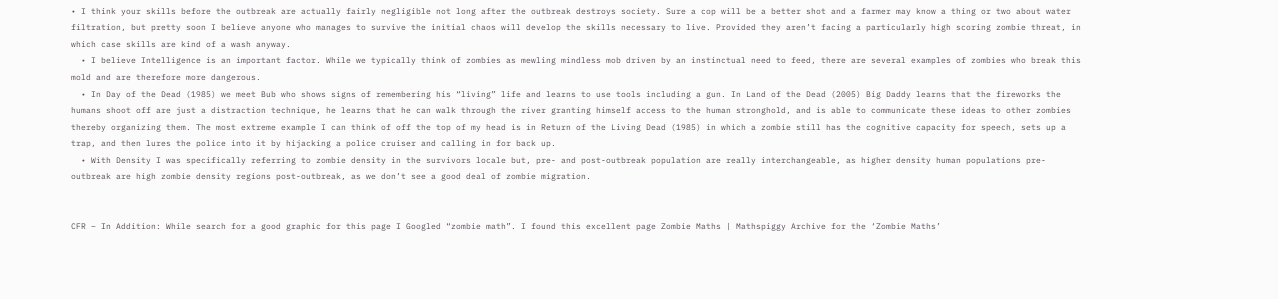• I think your skills before the outbreak are actually fairly negligible not long after the outbreak destroys society. Sure a cop will be a better shot and a farmer may know a thing or two about water filtration, but pretty soon I believe anyone who manages to survive the initial chaos will develop the skills necessary to live. Provided they aren’t facing a particularly high scoring zombie threat, in which case skills are kind of a wash anyway.
  • I believe Intelligence is an important factor. While we typically think of zombies as mewling mindless mob driven by an instinctual need to feed, there are several examples of zombies who break this mold and are therefore more dangerous.
  • In Day of the Dead (1985) we meet Bub who shows signs of remembering his “living” life and learns to use tools including a gun. In Land of the Dead (2005) Big Daddy learns that the fireworks the humans shoot off are just a distraction technique, he learns that he can walk through the river granting himself access to the human stronghold, and is able to communicate these ideas to other zombies thereby organizing them. The most extreme example I can think of off the top of my head is in Return of the Living Dead (1985) in which a zombie still has the cognitive capacity for speech, sets up a trap, and then lures the police into it by hijacking a police cruiser and calling in for back up.
  • With Density I was specifically referring to zombie density in the survivors locale but, pre- and post-outbreak population are really interchangeable, as higher density human populations pre-outbreak are high zombie density regions post-outbreak, as we don’t see a good deal of zombie migration.


CFR – In Addition: While search for a good graphic for this page I Googled “zombie math”. I found this excellent page Zombie Maths | Mathspiggy Archive for the ‘Zombie Maths’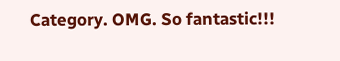Category. OMG. So fantastic!!!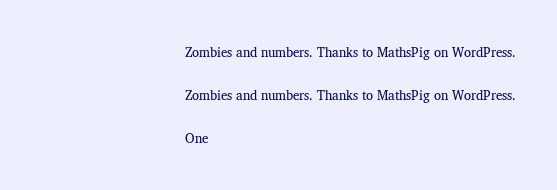Zombies and numbers. Thanks to MathsPig on WordPress.

Zombies and numbers. Thanks to MathsPig on WordPress.

One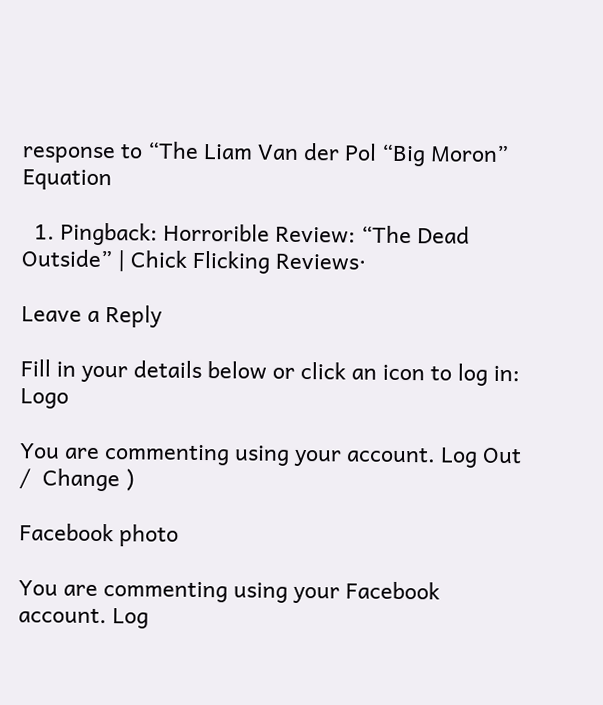response to “The Liam Van der Pol “Big Moron” Equation

  1. Pingback: Horrorible Review: “The Dead Outside” | Chick Flicking Reviews·

Leave a Reply

Fill in your details below or click an icon to log in: Logo

You are commenting using your account. Log Out /  Change )

Facebook photo

You are commenting using your Facebook account. Log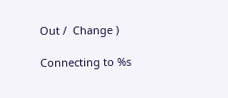Out /  Change )

Connecting to %s